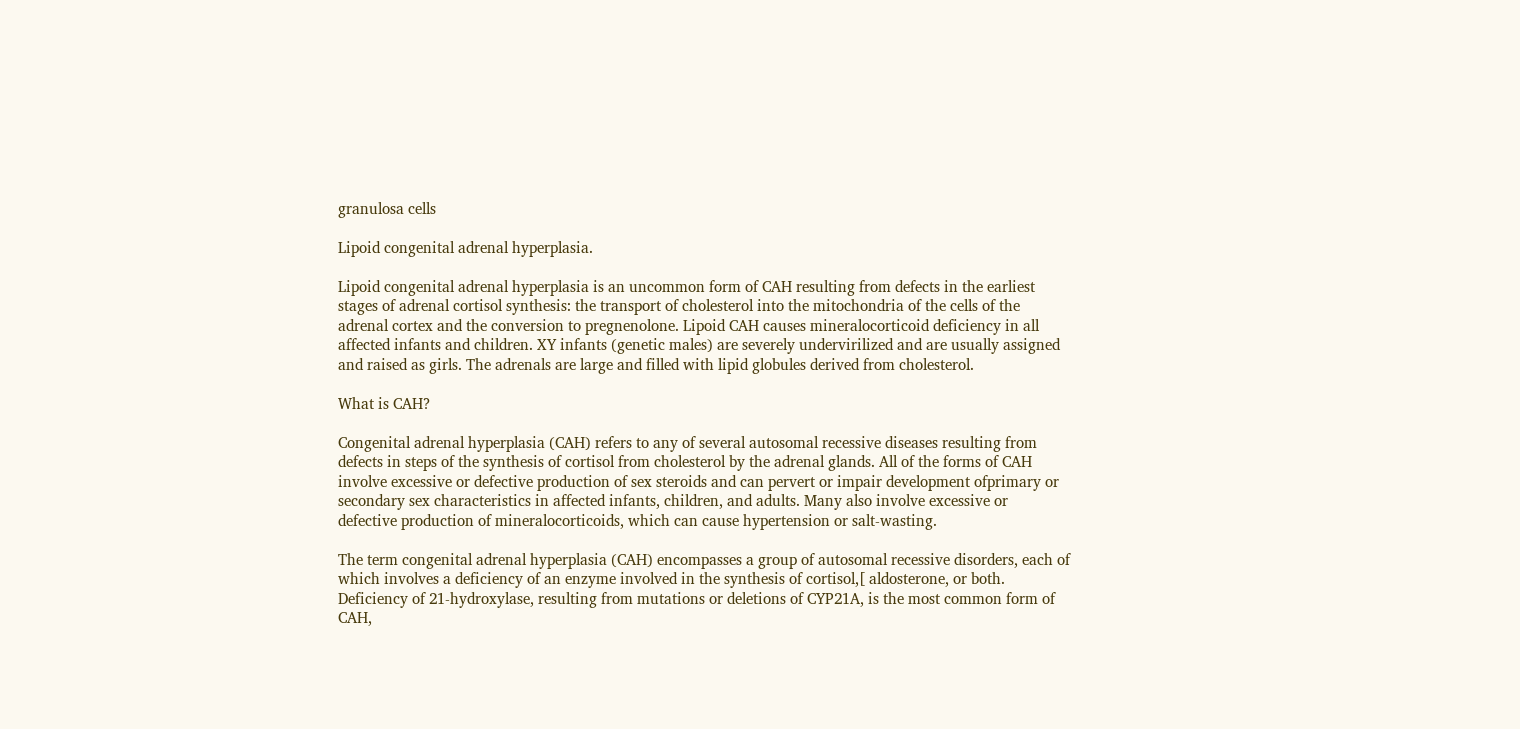granulosa cells

Lipoid congenital adrenal hyperplasia.

Lipoid congenital adrenal hyperplasia is an uncommon form of CAH resulting from defects in the earliest stages of adrenal cortisol synthesis: the transport of cholesterol into the mitochondria of the cells of the adrenal cortex and the conversion to pregnenolone. Lipoid CAH causes mineralocorticoid deficiency in all affected infants and children. XY infants (genetic males) are severely undervirilized and are usually assigned and raised as girls. The adrenals are large and filled with lipid globules derived from cholesterol.

What is CAH?

Congenital adrenal hyperplasia (CAH) refers to any of several autosomal recessive diseases resulting from defects in steps of the synthesis of cortisol from cholesterol by the adrenal glands. All of the forms of CAH involve excessive or defective production of sex steroids and can pervert or impair development ofprimary or secondary sex characteristics in affected infants, children, and adults. Many also involve excessive or defective production of mineralocorticoids, which can cause hypertension or salt-wasting.

The term congenital adrenal hyperplasia (CAH) encompasses a group of autosomal recessive disorders, each of which involves a deficiency of an enzyme involved in the synthesis of cortisol,[ aldosterone, or both. Deficiency of 21-hydroxylase, resulting from mutations or deletions of CYP21A, is the most common form of CAH,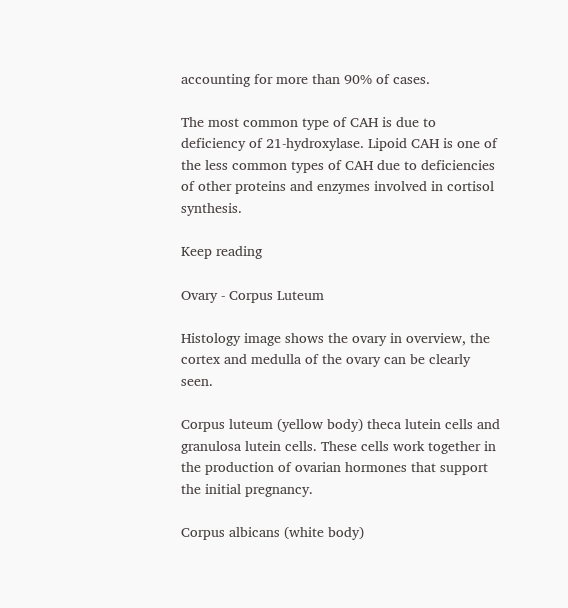accounting for more than 90% of cases.

The most common type of CAH is due to deficiency of 21-hydroxylase. Lipoid CAH is one of the less common types of CAH due to deficiencies of other proteins and enzymes involved in cortisol synthesis.

Keep reading

Ovary - Corpus Luteum

Histology image shows the ovary in overview, the cortex and medulla of the ovary can be clearly seen.

Corpus luteum (yellow body) theca lutein cells and granulosa lutein cells. These cells work together in the production of ovarian hormones that support the initial pregnancy.

Corpus albicans (white body)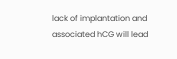lack of implantation and associated hCG will lead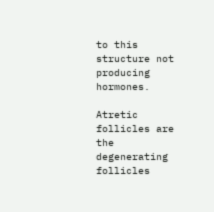to this structure not producing hormones.

Atretic follicles are the degenerating follicles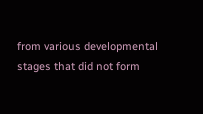from various developmental stages that did not form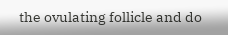the ovulating follicle and do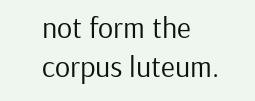not form the corpus luteum.